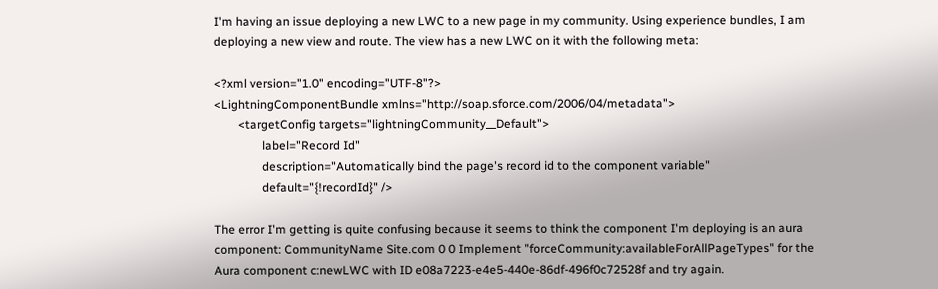I'm having an issue deploying a new LWC to a new page in my community. Using experience bundles, I am deploying a new view and route. The view has a new LWC on it with the following meta:

<?xml version="1.0" encoding="UTF-8"?>
<LightningComponentBundle xmlns="http://soap.sforce.com/2006/04/metadata">
        <targetConfig targets="lightningCommunity__Default">
                label="Record Id"
                description="Automatically bind the page's record id to the component variable"
                default="{!recordId}" />

The error I'm getting is quite confusing because it seems to think the component I'm deploying is an aura component: CommunityName Site.com 0 0 Implement "forceCommunity:availableForAllPageTypes" for the Aura component c:newLWC with ID e08a7223-e4e5-440e-86df-496f0c72528f and try again.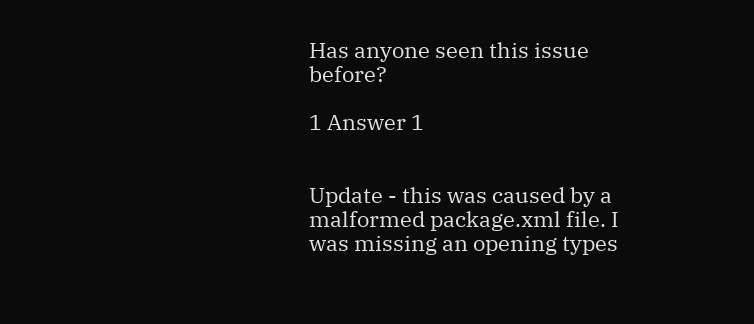Has anyone seen this issue before?

1 Answer 1


Update - this was caused by a malformed package.xml file. I was missing an opening types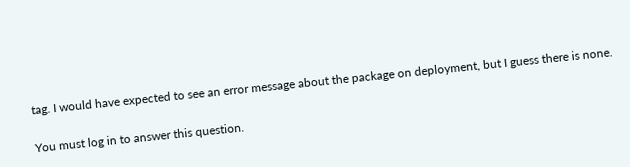tag. I would have expected to see an error message about the package on deployment, but I guess there is none.

You must log in to answer this question.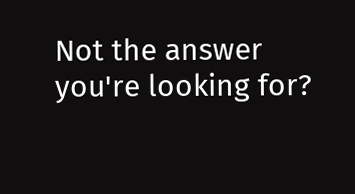Not the answer you're looking for?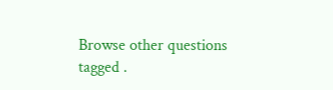Browse other questions tagged .